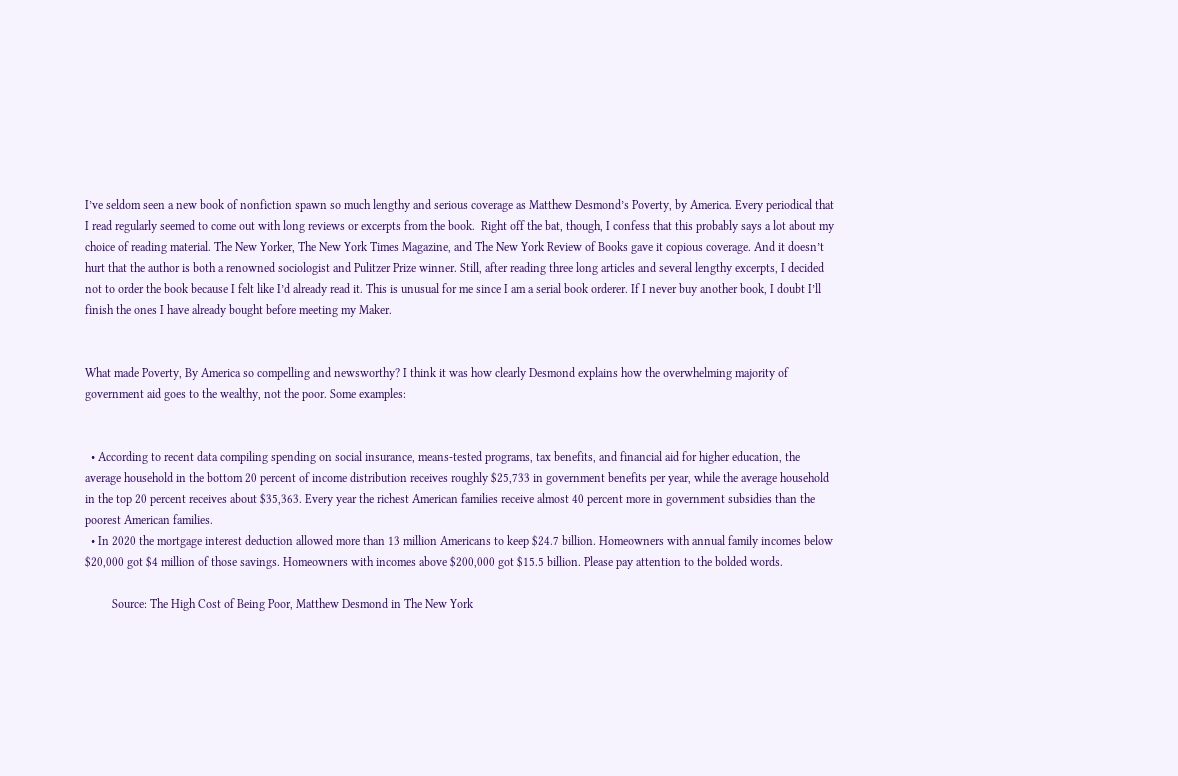I’ve seldom seen a new book of nonfiction spawn so much lengthy and serious coverage as Matthew Desmond’s Poverty, by America. Every periodical that I read regularly seemed to come out with long reviews or excerpts from the book.  Right off the bat, though, I confess that this probably says a lot about my choice of reading material. The New Yorker, The New York Times Magazine, and The New York Review of Books gave it copious coverage. And it doesn’t hurt that the author is both a renowned sociologist and Pulitzer Prize winner. Still, after reading three long articles and several lengthy excerpts, I decided not to order the book because I felt like I’d already read it. This is unusual for me since I am a serial book orderer. If I never buy another book, I doubt I’ll finish the ones I have already bought before meeting my Maker.


What made Poverty, By America so compelling and newsworthy? I think it was how clearly Desmond explains how the overwhelming majority of government aid goes to the wealthy, not the poor. Some examples:


  • According to recent data compiling spending on social insurance, means-tested programs, tax benefits, and financial aid for higher education, the average household in the bottom 20 percent of income distribution receives roughly $25,733 in government benefits per year, while the average household in the top 20 percent receives about $35,363. Every year the richest American families receive almost 40 percent more in government subsidies than the poorest American families.
  • In 2020 the mortgage interest deduction allowed more than 13 million Americans to keep $24.7 billion. Homeowners with annual family incomes below $20,000 got $4 million of those savings. Homeowners with incomes above $200,000 got $15.5 billion. Please pay attention to the bolded words.

         Source: The High Cost of Being Poor, Matthew Desmond in The New York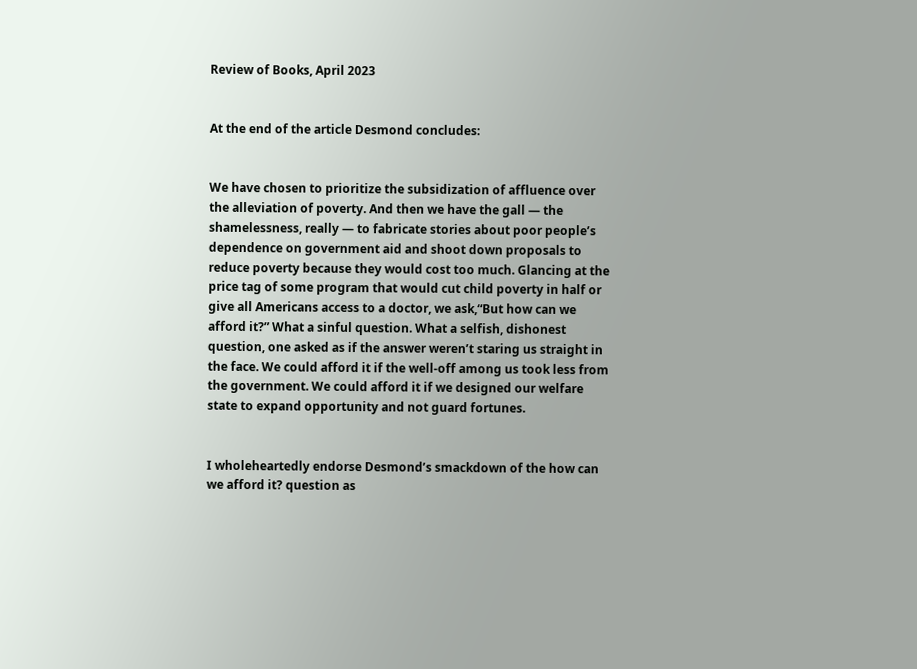Review of Books, April 2023


At the end of the article Desmond concludes:


We have chosen to prioritize the subsidization of affluence over the alleviation of poverty. And then we have the gall — the shamelessness, really — to fabricate stories about poor people’s dependence on government aid and shoot down proposals to reduce poverty because they would cost too much. Glancing at the price tag of some program that would cut child poverty in half or give all Americans access to a doctor, we ask,“But how can we afford it?” What a sinful question. What a selfish, dishonest question, one asked as if the answer weren’t staring us straight in the face. We could afford it if the well-off among us took less from the government. We could afford it if we designed our welfare state to expand opportunity and not guard fortunes.


I wholeheartedly endorse Desmond’s smackdown of the how can we afford it? question as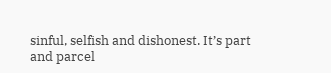sinful, selfish and dishonest. It’s part and parcel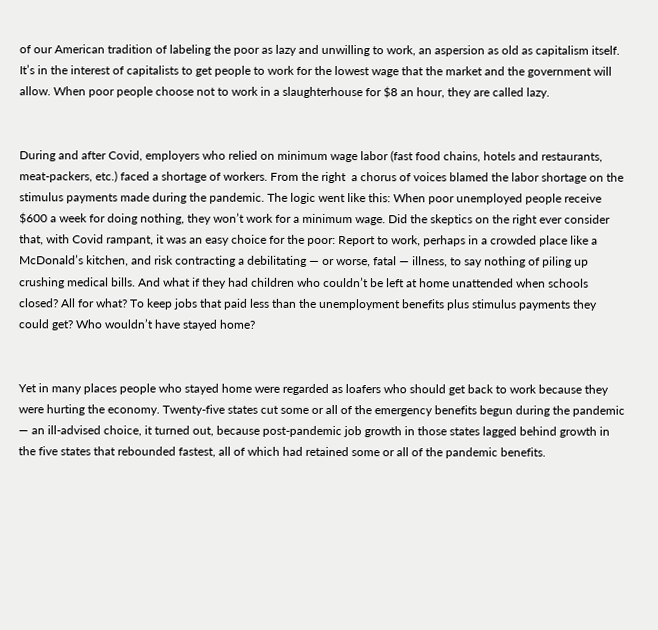of our American tradition of labeling the poor as lazy and unwilling to work, an aspersion as old as capitalism itself. It’s in the interest of capitalists to get people to work for the lowest wage that the market and the government will allow. When poor people choose not to work in a slaughterhouse for $8 an hour, they are called lazy.


During and after Covid, employers who relied on minimum wage labor (fast food chains, hotels and restaurants, meat-packers, etc.) faced a shortage of workers. From the right  a chorus of voices blamed the labor shortage on the stimulus payments made during the pandemic. The logic went like this: When poor unemployed people receive $600 a week for doing nothing, they won’t work for a minimum wage. Did the skeptics on the right ever consider that, with Covid rampant, it was an easy choice for the poor: Report to work, perhaps in a crowded place like a McDonald’s kitchen, and risk contracting a debilitating — or worse, fatal — illness, to say nothing of piling up crushing medical bills. And what if they had children who couldn’t be left at home unattended when schools closed? All for what? To keep jobs that paid less than the unemployment benefits plus stimulus payments they could get? Who wouldn’t have stayed home?


Yet in many places people who stayed home were regarded as loafers who should get back to work because they were hurting the economy. Twenty-five states cut some or all of the emergency benefits begun during the pandemic — an ill-advised choice, it turned out, because post-pandemic job growth in those states lagged behind growth in the five states that rebounded fastest, all of which had retained some or all of the pandemic benefits.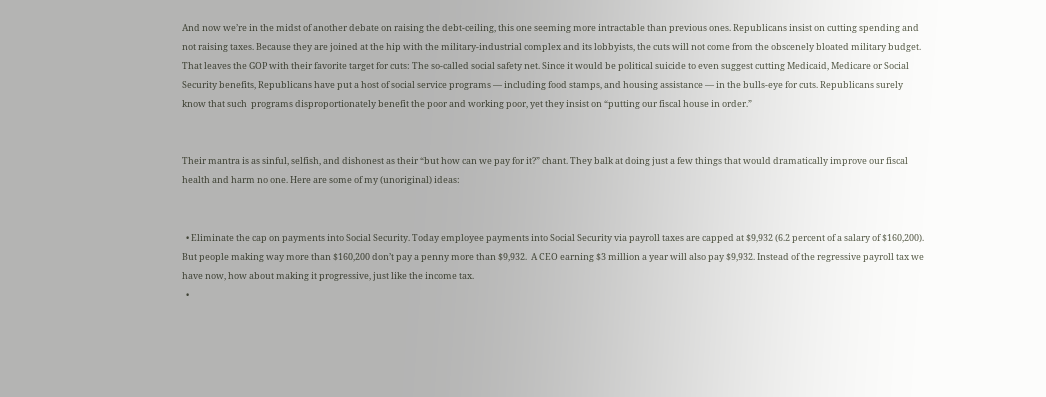And now we’re in the midst of another debate on raising the debt-ceiling, this one seeming more intractable than previous ones. Republicans insist on cutting spending and not raising taxes. Because they are joined at the hip with the military-industrial complex and its lobbyists, the cuts will not come from the obscenely bloated military budget. That leaves the GOP with their favorite target for cuts: The so-called social safety net. Since it would be political suicide to even suggest cutting Medicaid, Medicare or Social Security benefits, Republicans have put a host of social service programs — including food stamps, and housing assistance — in the bulls-eye for cuts. Republicans surely know that such  programs disproportionately benefit the poor and working poor, yet they insist on “putting our fiscal house in order.”


Their mantra is as sinful, selfish, and dishonest as their “but how can we pay for it?” chant. They balk at doing just a few things that would dramatically improve our fiscal health and harm no one. Here are some of my (unoriginal) ideas:


  • Eliminate the cap on payments into Social Security. Today employee payments into Social Security via payroll taxes are capped at $9,932 (6.2 percent of a salary of $160,200). But people making way more than $160,200 don’t pay a penny more than $9,932.  A CEO earning $3 million a year will also pay $9,932. Instead of the regressive payroll tax we have now, how about making it progressive, just like the income tax.
  •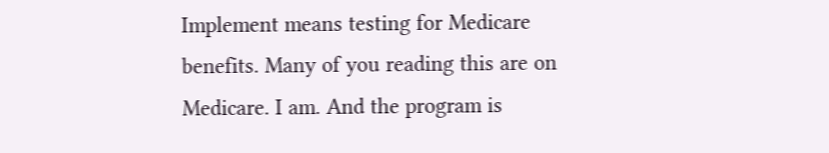Implement means testing for Medicare benefits. Many of you reading this are on Medicare. I am. And the program is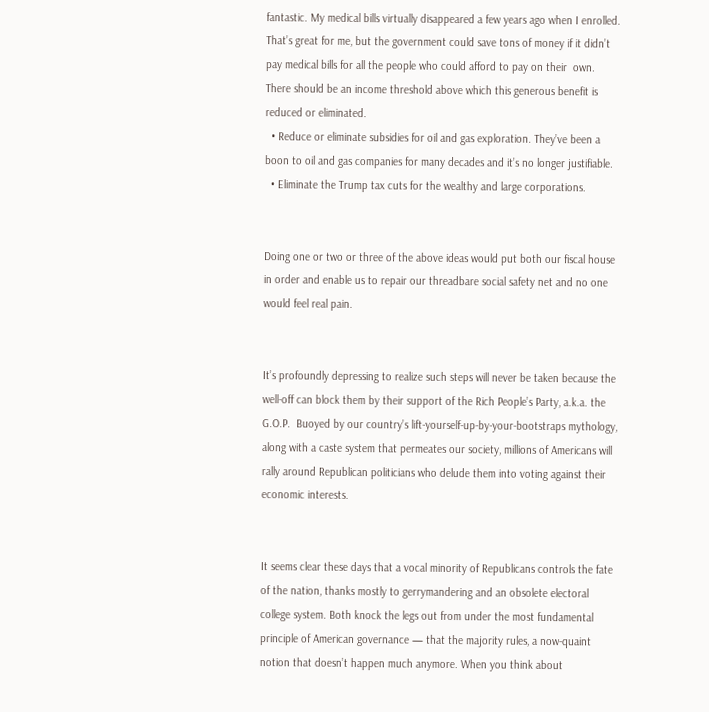fantastic. My medical bills virtually disappeared a few years ago when I enrolled. That’s great for me, but the government could save tons of money if it didn’t pay medical bills for all the people who could afford to pay on their  own. There should be an income threshold above which this generous benefit is reduced or eliminated.
  • Reduce or eliminate subsidies for oil and gas exploration. They’ve been a boon to oil and gas companies for many decades and it’s no longer justifiable.
  • Eliminate the Trump tax cuts for the wealthy and large corporations.


Doing one or two or three of the above ideas would put both our fiscal house in order and enable us to repair our threadbare social safety net and no one would feel real pain.


It’s profoundly depressing to realize such steps will never be taken because the well-off can block them by their support of the Rich People’s Party, a.k.a. the G.O.P.  Buoyed by our country’s lift-yourself-up-by-your-bootstraps mythology, along with a caste system that permeates our society, millions of Americans will rally around Republican politicians who delude them into voting against their economic interests.


It seems clear these days that a vocal minority of Republicans controls the fate of the nation, thanks mostly to gerrymandering and an obsolete electoral college system. Both knock the legs out from under the most fundamental principle of American governance — that the majority rules, a now-quaint notion that doesn’t happen much anymore. When you think about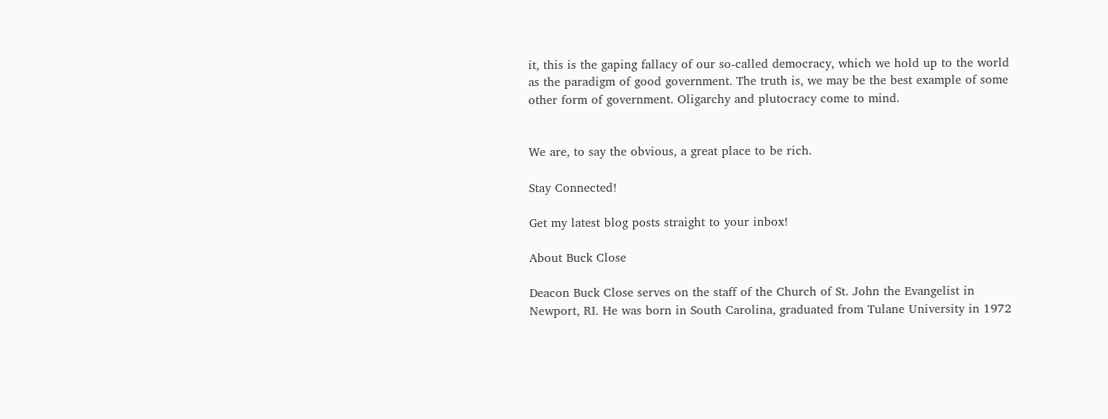it, this is the gaping fallacy of our so-called democracy, which we hold up to the world as the paradigm of good government. The truth is, we may be the best example of some other form of government. Oligarchy and plutocracy come to mind.


We are, to say the obvious, a great place to be rich.

Stay Connected!

Get my latest blog posts straight to your inbox!

About Buck Close

Deacon Buck Close serves on the staff of the Church of St. John the Evangelist in Newport, RI. He was born in South Carolina, graduated from Tulane University in 1972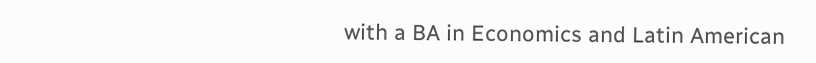with a BA in Economics and Latin American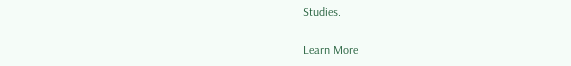Studies.

Learn More